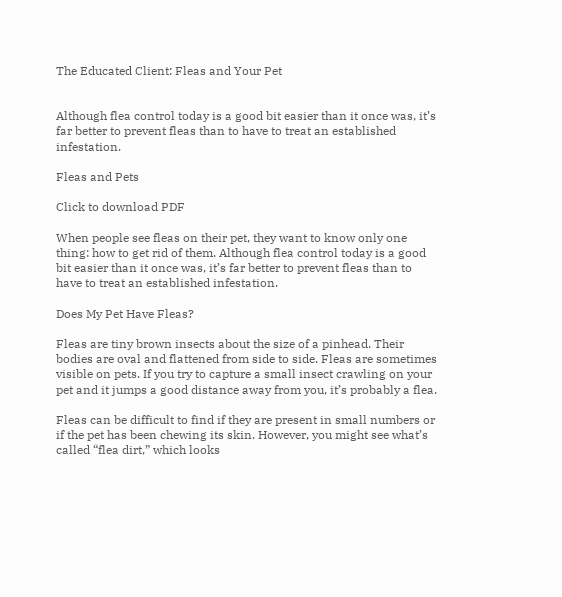The Educated Client: Fleas and Your Pet


Although flea control today is a good bit easier than it once was, it’s far better to prevent fleas than to have to treat an established infestation.

Fleas and Pets

Click to download PDF

When people see fleas on their pet, they want to know only one thing: how to get rid of them. Although flea control today is a good bit easier than it once was, it’s far better to prevent fleas than to have to treat an established infestation.

Does My Pet Have Fleas?

Fleas are tiny brown insects about the size of a pinhead. Their bodies are oval and flattened from side to side. Fleas are sometimes visible on pets. If you try to capture a small insect crawling on your pet and it jumps a good distance away from you, it’s probably a flea.

Fleas can be difficult to find if they are present in small numbers or if the pet has been chewing its skin. However, you might see what’s called “flea dirt,” which looks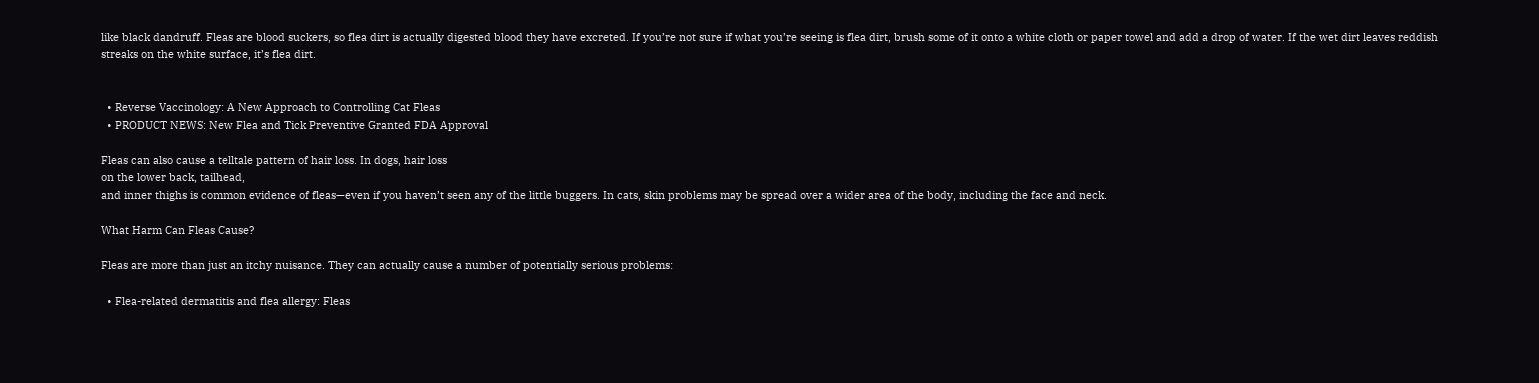like black dandruff. Fleas are blood suckers, so flea dirt is actually digested blood they have excreted. If you’re not sure if what you’re seeing is flea dirt, brush some of it onto a white cloth or paper towel and add a drop of water. If the wet dirt leaves reddish streaks on the white surface, it’s flea dirt.


  • Reverse Vaccinology: A New Approach to Controlling Cat Fleas
  • PRODUCT NEWS: New Flea and Tick Preventive Granted FDA Approval

Fleas can also cause a telltale pattern of hair loss. In dogs, hair loss
on the lower back, tailhead,
and inner thighs is common evidence of fleas—even if you haven’t seen any of the little buggers. In cats, skin problems may be spread over a wider area of the body, including the face and neck.

What Harm Can Fleas Cause?

Fleas are more than just an itchy nuisance. They can actually cause a number of potentially serious problems:

  • Flea-related dermatitis and flea allergy: Fleas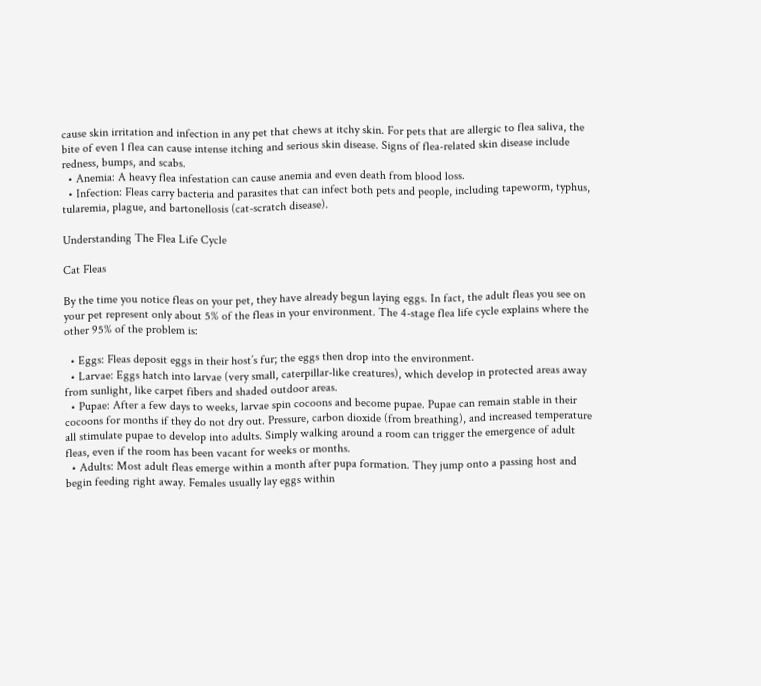cause skin irritation and infection in any pet that chews at itchy skin. For pets that are allergic to flea saliva, the bite of even 1 flea can cause intense itching and serious skin disease. Signs of flea-related skin disease include redness, bumps, and scabs.
  • Anemia: A heavy flea infestation can cause anemia and even death from blood loss.
  • Infection: Fleas carry bacteria and parasites that can infect both pets and people, including tapeworm, typhus, tularemia, plague, and bartonellosis (cat-scratch disease).

Understanding The Flea Life Cycle

Cat Fleas

By the time you notice fleas on your pet, they have already begun laying eggs. In fact, the adult fleas you see on your pet represent only about 5% of the fleas in your environment. The 4-stage flea life cycle explains where the other 95% of the problem is:

  • Eggs: Fleas deposit eggs in their host’s fur; the eggs then drop into the environment.
  • Larvae: Eggs hatch into larvae (very small, caterpillar-like creatures), which develop in protected areas away from sunlight, like carpet fibers and shaded outdoor areas.
  • Pupae: After a few days to weeks, larvae spin cocoons and become pupae. Pupae can remain stable in their cocoons for months if they do not dry out. Pressure, carbon dioxide (from breathing), and increased temperature all stimulate pupae to develop into adults. Simply walking around a room can trigger the emergence of adult fleas, even if the room has been vacant for weeks or months.
  • Adults: Most adult fleas emerge within a month after pupa formation. They jump onto a passing host and begin feeding right away. Females usually lay eggs within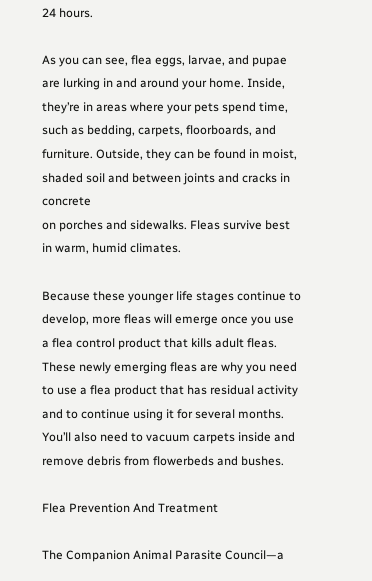24 hours.

As you can see, flea eggs, larvae, and pupae are lurking in and around your home. Inside, they’re in areas where your pets spend time, such as bedding, carpets, floorboards, and furniture. Outside, they can be found in moist, shaded soil and between joints and cracks in concrete
on porches and sidewalks. Fleas survive best in warm, humid climates.

Because these younger life stages continue to develop, more fleas will emerge once you use a flea control product that kills adult fleas. These newly emerging fleas are why you need to use a flea product that has residual activity and to continue using it for several months. You’ll also need to vacuum carpets inside and remove debris from flowerbeds and bushes.

Flea Prevention And Treatment

The Companion Animal Parasite Council—a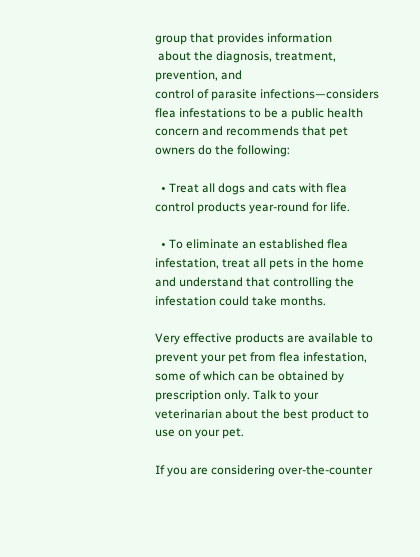group that provides information
 about the diagnosis, treatment, prevention, and
control of parasite infections—considers flea infestations to be a public health concern and recommends that pet owners do the following:

  • Treat all dogs and cats with flea control products year-round for life.

  • To eliminate an established flea infestation, treat all pets in the home and understand that controlling the infestation could take months.

Very effective products are available to prevent your pet from flea infestation, some of which can be obtained by prescription only. Talk to your veterinarian about the best product to use on your pet.

If you are considering over-the-counter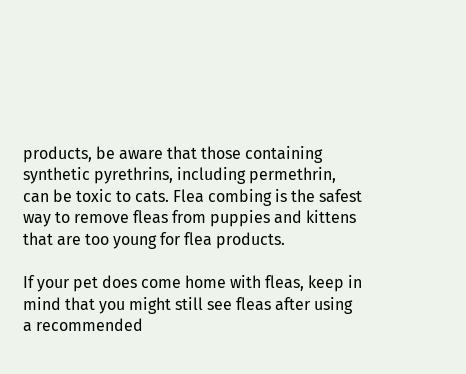products, be aware that those containing synthetic pyrethrins, including permethrin, can be toxic to cats. Flea combing is the safest way to remove fleas from puppies and kittens that are too young for flea products.

If your pet does come home with fleas, keep in mind that you might still see fleas after using a recommended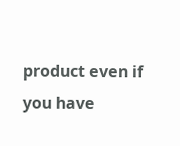product even if you have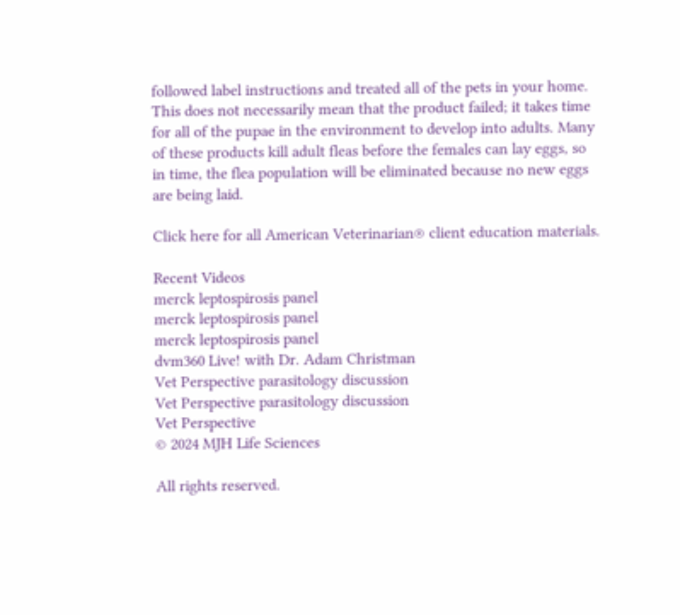followed label instructions and treated all of the pets in your home. This does not necessarily mean that the product failed; it takes time for all of the pupae in the environment to develop into adults. Many of these products kill adult fleas before the females can lay eggs, so in time, the flea population will be eliminated because no new eggs are being laid.

Click here for all American Veterinarian® client education materials.

Recent Videos
merck leptospirosis panel
merck leptospirosis panel
merck leptospirosis panel
dvm360 Live! with Dr. Adam Christman
Vet Perspective parasitology discussion
Vet Perspective parasitology discussion
Vet Perspective
© 2024 MJH Life Sciences

All rights reserved.